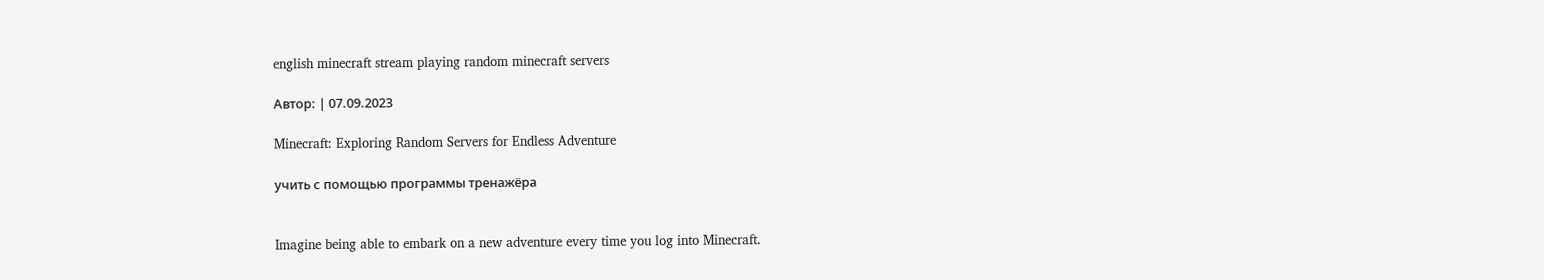english minecraft stream playing random minecraft servers

Автор: | 07.09.2023

Minecraft: Exploring Random Servers for Endless Adventure

учить с помощью программы тренажёра


Imagine being able to embark on a new adventure every time you log into Minecraft.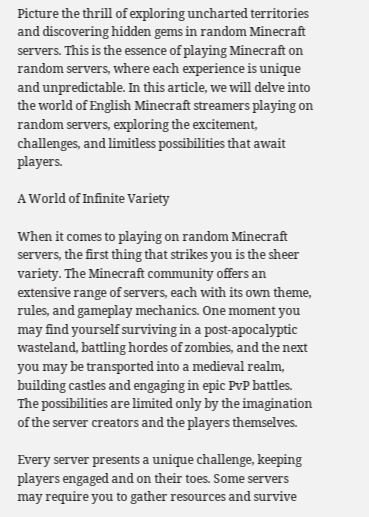Picture the thrill of exploring uncharted territories and discovering hidden gems in random Minecraft servers. This is the essence of playing Minecraft on random servers, where each experience is unique and unpredictable. In this article, we will delve into the world of English Minecraft streamers playing on random servers, exploring the excitement, challenges, and limitless possibilities that await players.

A World of Infinite Variety

When it comes to playing on random Minecraft servers, the first thing that strikes you is the sheer variety. The Minecraft community offers an extensive range of servers, each with its own theme, rules, and gameplay mechanics. One moment you may find yourself surviving in a post-apocalyptic wasteland, battling hordes of zombies, and the next you may be transported into a medieval realm, building castles and engaging in epic PvP battles. The possibilities are limited only by the imagination of the server creators and the players themselves.

Every server presents a unique challenge, keeping players engaged and on their toes. Some servers may require you to gather resources and survive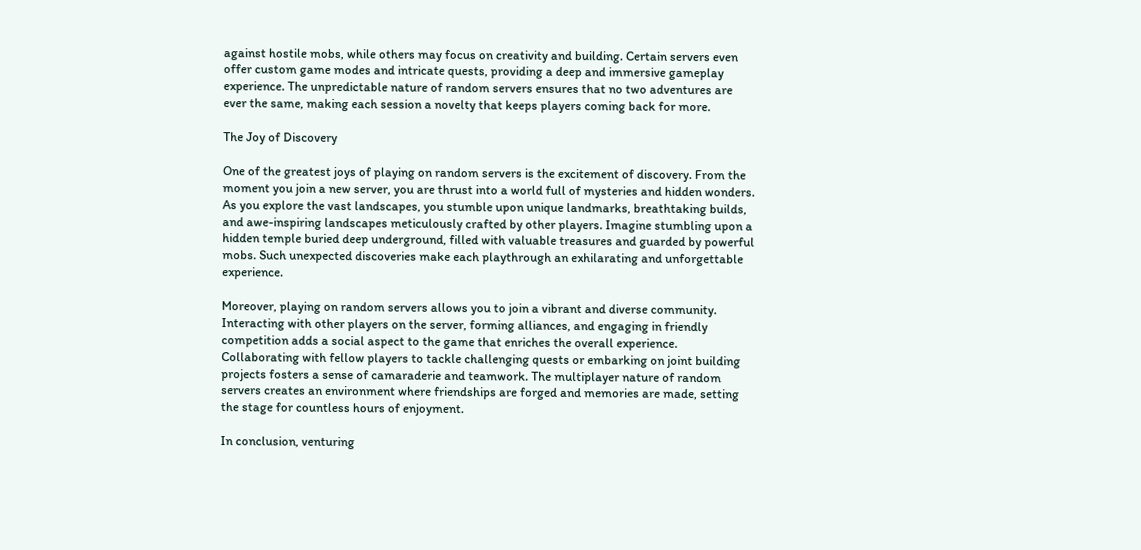against hostile mobs, while others may focus on creativity and building. Certain servers even offer custom game modes and intricate quests, providing a deep and immersive gameplay experience. The unpredictable nature of random servers ensures that no two adventures are ever the same, making each session a novelty that keeps players coming back for more.

The Joy of Discovery

One of the greatest joys of playing on random servers is the excitement of discovery. From the moment you join a new server, you are thrust into a world full of mysteries and hidden wonders. As you explore the vast landscapes, you stumble upon unique landmarks, breathtaking builds, and awe-inspiring landscapes meticulously crafted by other players. Imagine stumbling upon a hidden temple buried deep underground, filled with valuable treasures and guarded by powerful mobs. Such unexpected discoveries make each playthrough an exhilarating and unforgettable experience.

Moreover, playing on random servers allows you to join a vibrant and diverse community. Interacting with other players on the server, forming alliances, and engaging in friendly competition adds a social aspect to the game that enriches the overall experience. Collaborating with fellow players to tackle challenging quests or embarking on joint building projects fosters a sense of camaraderie and teamwork. The multiplayer nature of random servers creates an environment where friendships are forged and memories are made, setting the stage for countless hours of enjoyment.

In conclusion, venturing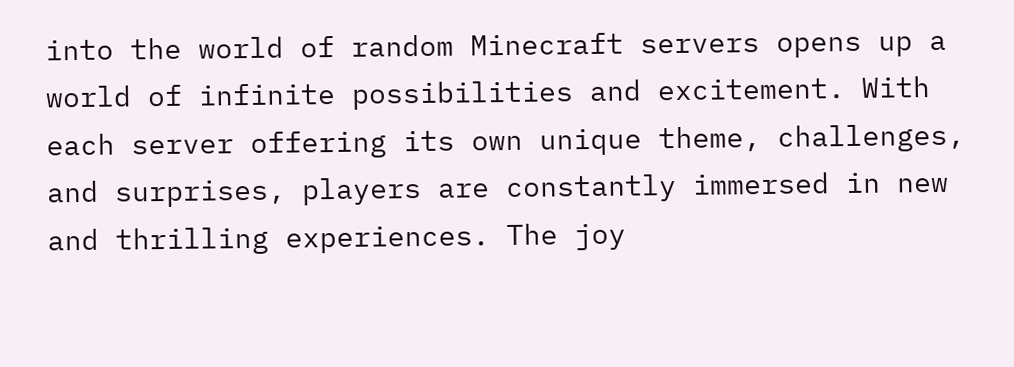into the world of random Minecraft servers opens up a world of infinite possibilities and excitement. With each server offering its own unique theme, challenges, and surprises, players are constantly immersed in new and thrilling experiences. The joy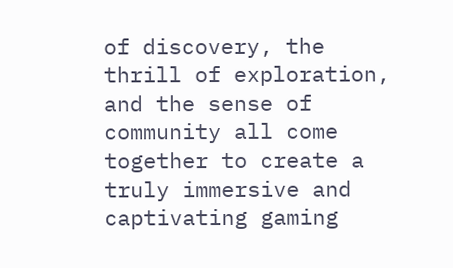of discovery, the thrill of exploration, and the sense of community all come together to create a truly immersive and captivating gaming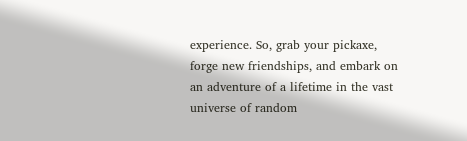experience. So, grab your pickaxe, forge new friendships, and embark on an adventure of a lifetime in the vast universe of random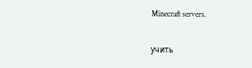Minecraft servers.

учить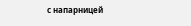с напарницей